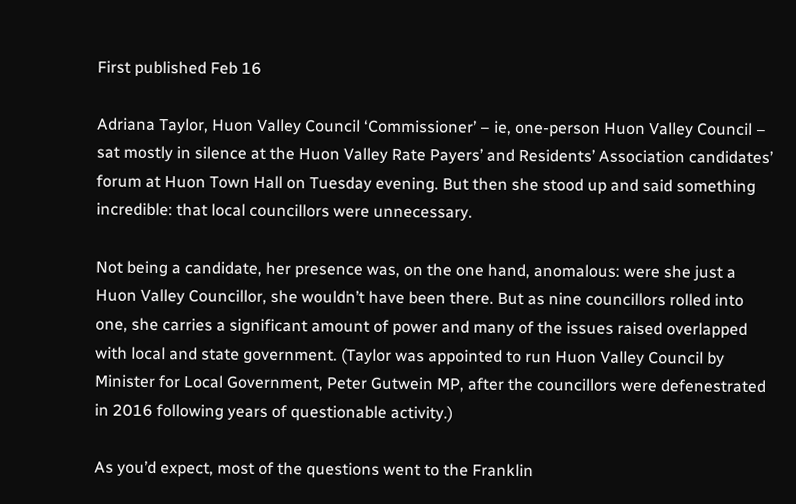First published Feb 16

Adriana Taylor, Huon Valley Council ‘Commissioner’ – ie, one-person Huon Valley Council – sat mostly in silence at the Huon Valley Rate Payers’ and Residents’ Association candidates’ forum at Huon Town Hall on Tuesday evening. But then she stood up and said something incredible: that local councillors were unnecessary.

Not being a candidate, her presence was, on the one hand, anomalous: were she just a Huon Valley Councillor, she wouldn’t have been there. But as nine councillors rolled into one, she carries a significant amount of power and many of the issues raised overlapped with local and state government. (Taylor was appointed to run Huon Valley Council by Minister for Local Government, Peter Gutwein MP, after the councillors were defenestrated in 2016 following years of questionable activity.)

As you’d expect, most of the questions went to the Franklin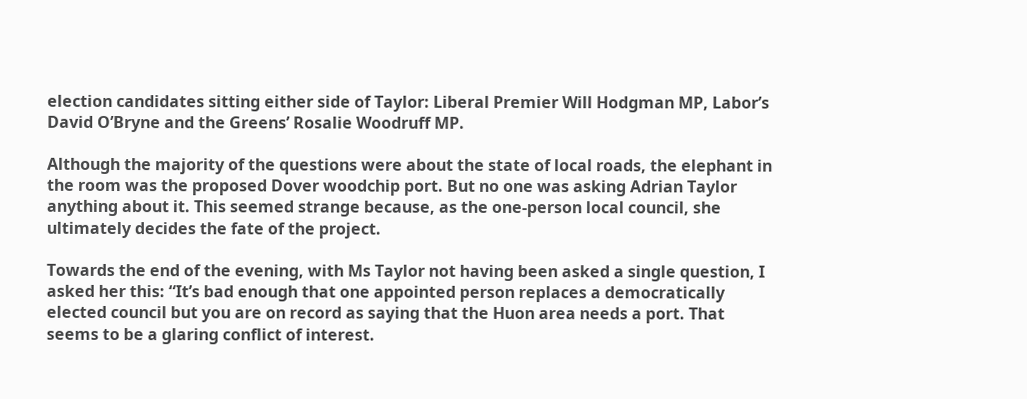election candidates sitting either side of Taylor: Liberal Premier Will Hodgman MP, Labor’s David O’Bryne and the Greens’ Rosalie Woodruff MP.

Although the majority of the questions were about the state of local roads, the elephant in the room was the proposed Dover woodchip port. But no one was asking Adrian Taylor anything about it. This seemed strange because, as the one-person local council, she ultimately decides the fate of the project.

Towards the end of the evening, with Ms Taylor not having been asked a single question, I asked her this: “It’s bad enough that one appointed person replaces a democratically elected council but you are on record as saying that the Huon area needs a port. That seems to be a glaring conflict of interest.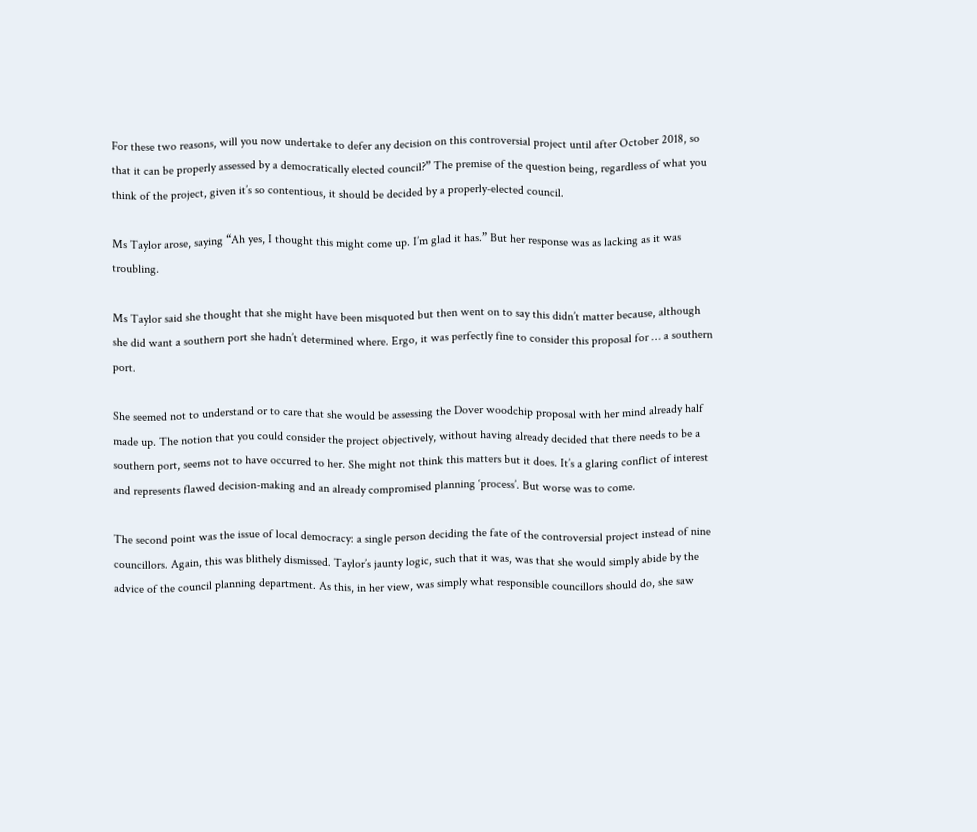For these two reasons, will you now undertake to defer any decision on this controversial project until after October 2018, so that it can be properly assessed by a democratically elected council?” The premise of the question being, regardless of what you think of the project, given it’s so contentious, it should be decided by a properly-elected council.

Ms Taylor arose, saying “Ah yes, I thought this might come up. I’m glad it has.” But her response was as lacking as it was troubling.

Ms Taylor said she thought that she might have been misquoted but then went on to say this didn’t matter because, although she did want a southern port she hadn’t determined where. Ergo, it was perfectly fine to consider this proposal for … a southern port.

She seemed not to understand or to care that she would be assessing the Dover woodchip proposal with her mind already half made up. The notion that you could consider the project objectively, without having already decided that there needs to be a southern port, seems not to have occurred to her. She might not think this matters but it does. It’s a glaring conflict of interest and represents flawed decision-making and an already compromised planning ‘process’. But worse was to come.

The second point was the issue of local democracy: a single person deciding the fate of the controversial project instead of nine councillors. Again, this was blithely dismissed. Taylor’s jaunty logic, such that it was, was that she would simply abide by the advice of the council planning department. As this, in her view, was simply what responsible councillors should do, she saw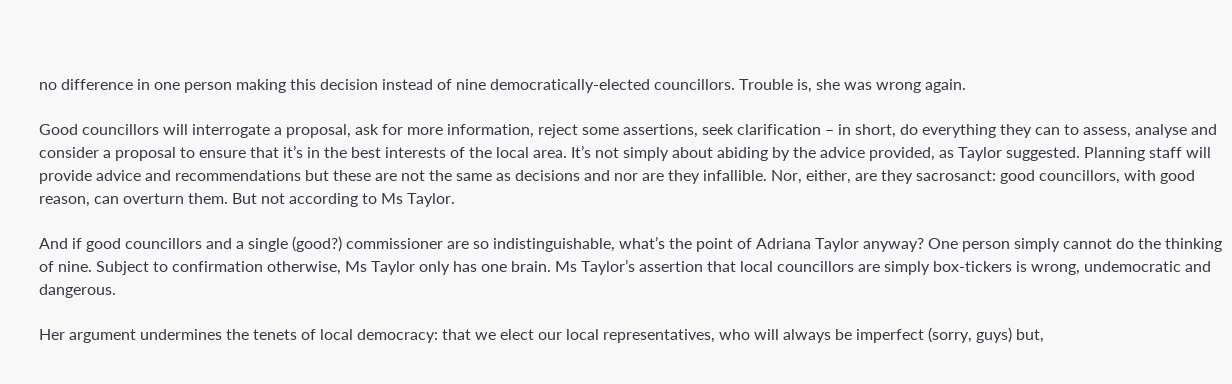no difference in one person making this decision instead of nine democratically-elected councillors. Trouble is, she was wrong again.

Good councillors will interrogate a proposal, ask for more information, reject some assertions, seek clarification – in short, do everything they can to assess, analyse and consider a proposal to ensure that it’s in the best interests of the local area. It’s not simply about abiding by the advice provided, as Taylor suggested. Planning staff will provide advice and recommendations but these are not the same as decisions and nor are they infallible. Nor, either, are they sacrosanct: good councillors, with good reason, can overturn them. But not according to Ms Taylor.

And if good councillors and a single (good?) commissioner are so indistinguishable, what’s the point of Adriana Taylor anyway? One person simply cannot do the thinking of nine. Subject to confirmation otherwise, Ms Taylor only has one brain. Ms Taylor’s assertion that local councillors are simply box-tickers is wrong, undemocratic and dangerous.

Her argument undermines the tenets of local democracy: that we elect our local representatives, who will always be imperfect (sorry, guys) but,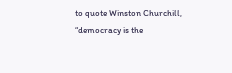to quote Winston Churchill, “democracy is the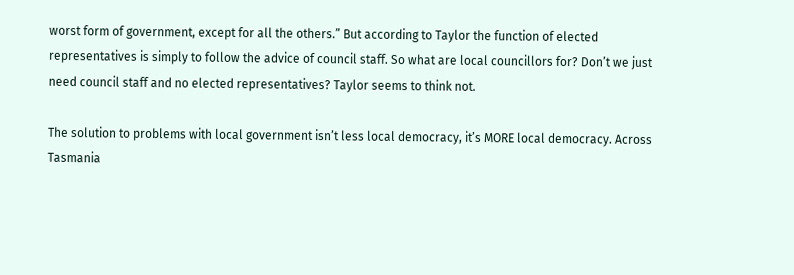worst form of government, except for all the others.” But according to Taylor the function of elected representatives is simply to follow the advice of council staff. So what are local councillors for? Don’t we just need council staff and no elected representatives? Taylor seems to think not.

The solution to problems with local government isn’t less local democracy, it’s MORE local democracy. Across Tasmania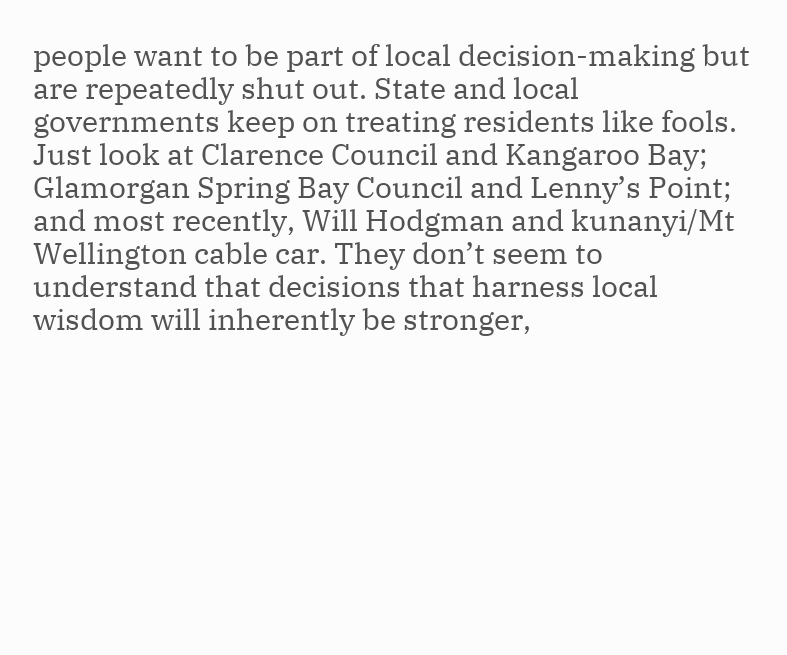people want to be part of local decision-making but are repeatedly shut out. State and local governments keep on treating residents like fools. Just look at Clarence Council and Kangaroo Bay; Glamorgan Spring Bay Council and Lenny’s Point; and most recently, Will Hodgman and kunanyi/Mt Wellington cable car. They don’t seem to understand that decisions that harness local wisdom will inherently be stronger,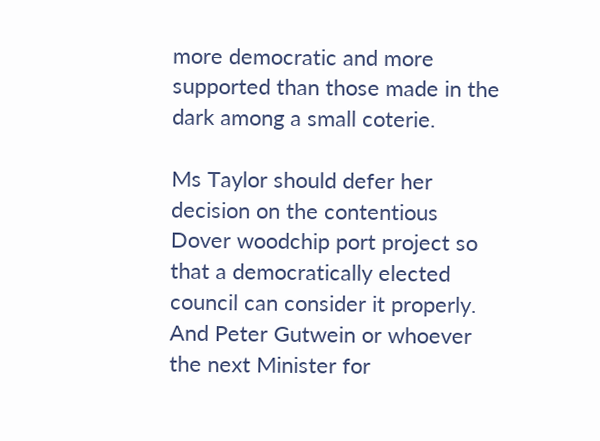more democratic and more supported than those made in the dark among a small coterie.

Ms Taylor should defer her decision on the contentious Dover woodchip port project so that a democratically elected council can consider it properly. And Peter Gutwein or whoever the next Minister for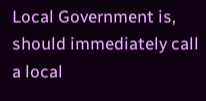Local Government is, should immediately call a local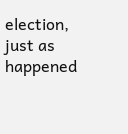election, just as happened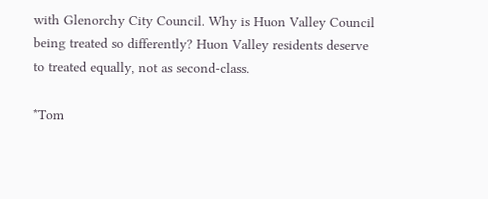with Glenorchy City Council. Why is Huon Valley Council being treated so differently? Huon Valley residents deserve to treated equally, not as second-class.

*Tom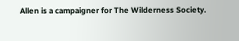Allen is a campaigner for The Wilderness Society.